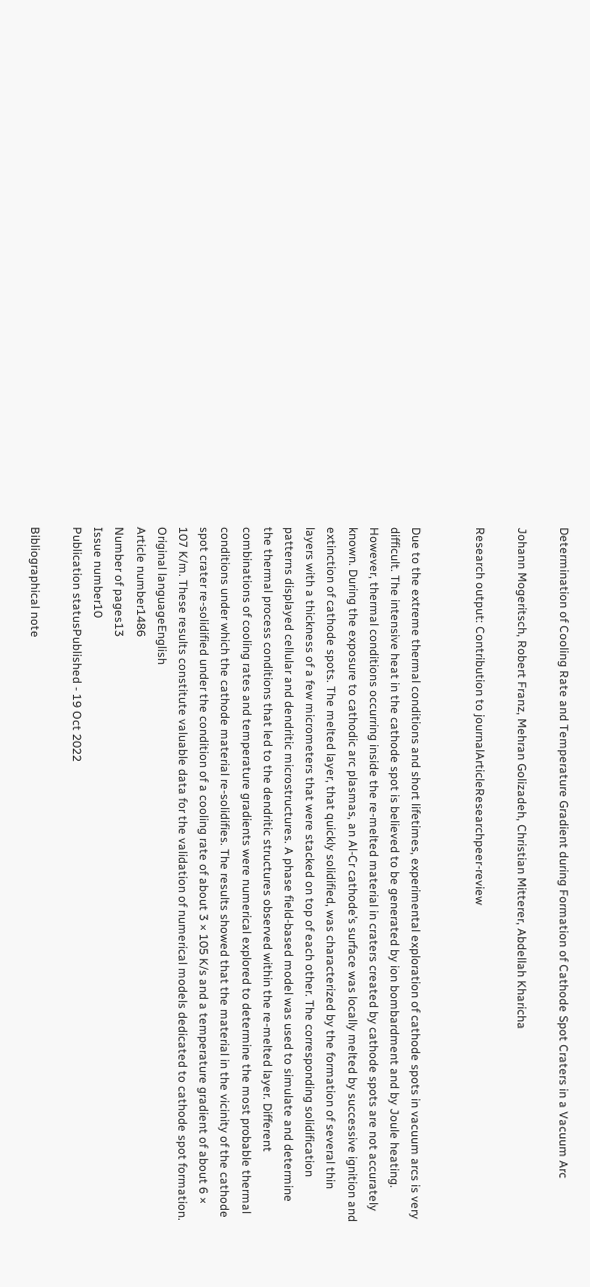Determination of Cooling Rate and Temperature Gradient during Formation of Cathode Spot Craters in a Vacuum Arc

Johann Mogeritsch, Robert Franz, Mehran Golizadeh, Christian Mitterer, Abdellah Kharicha

Research output: Contribution to journalArticleResearchpeer-review


Due to the extreme thermal conditions and short lifetimes, experimental exploration of cathode spots in vacuum arcs is very difficult. The intensive heat in the cathode spot is believed to be generated by ion bombardment and by Joule heating. However, thermal conditions occurring inside the re-melted material in craters created by cathode spots are not accurately known. During the exposure to cathodic arc plasmas, an Al-Cr cathode’s surface was locally melted by successive ignition and extinction of cathode spots. The melted layer, that quickly solidified, was characterized by the formation of several thin layers with a thickness of a few micrometers that were stacked on top of each other. The corresponding solidification patterns displayed cellular and dendritic microstructures. A phase field-based model was used to simulate and determine the thermal process conditions that led to the dendritic structures observed within the re-melted layer. Different combinations of cooling rates and temperature gradients were numerical explored to determine the most probable thermal conditions under which the cathode material re-solidifies. The results showed that the material in the vicinity of the cathode spot crater re-solidified under the condition of a cooling rate of about 3 × 105 K/s and a temperature gradient of about 6 × 107 K/m. These results constitute valuable data for the validation of numerical models dedicated to cathode spot formation.
Original languageEnglish
Article number1486
Number of pages13
Issue number10
Publication statusPublished - 19 Oct 2022

Bibliographical note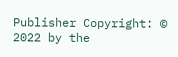Publisher Copyright: © 2022 by the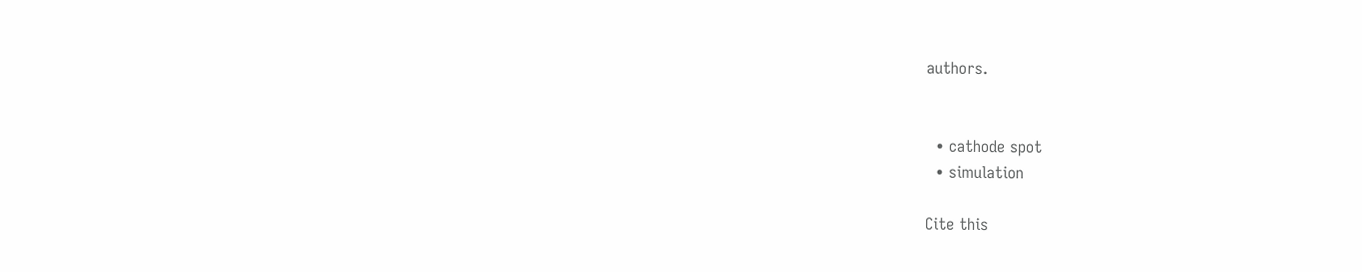authors.


  • cathode spot
  • simulation

Cite this